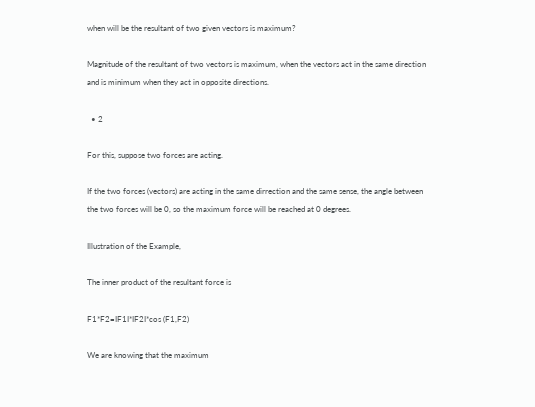when will be the resultant of two given vectors is maximum?

Magnitude of the resultant of two vectors is maximum, when the vectors act in the same direction and is minimum when they act in opposite directions.

  • 2

For this, suppose two forces are acting.

If the two forces (vectors) are acting in the same dirrection and the same sense, the angle between the two forces will be 0, so the maximum force will be reached at 0 degrees.

Illustration of the Example,

The inner product of the resultant force is

F1*F2=IF1I*IF2I*cos (F1,F2)

We are knowing that the maximum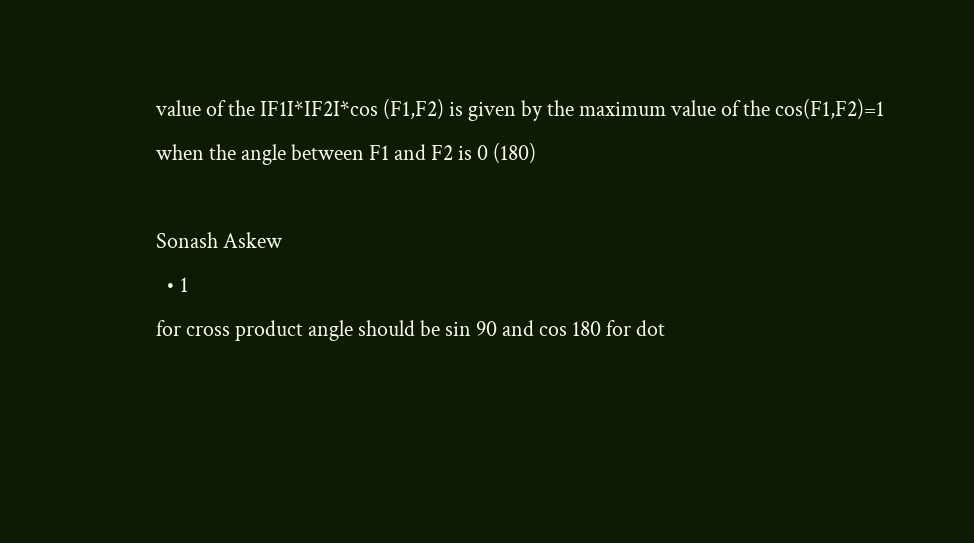value of the IF1I*IF2I*cos (F1,F2) is given by the maximum value of the cos(F1,F2)=1 when the angle between F1 and F2 is 0 (180)

Sonash Askew
  • 1
for cross product angle should be sin 90 and cos 180 for dot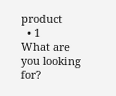product
  • 1
What are you looking for?